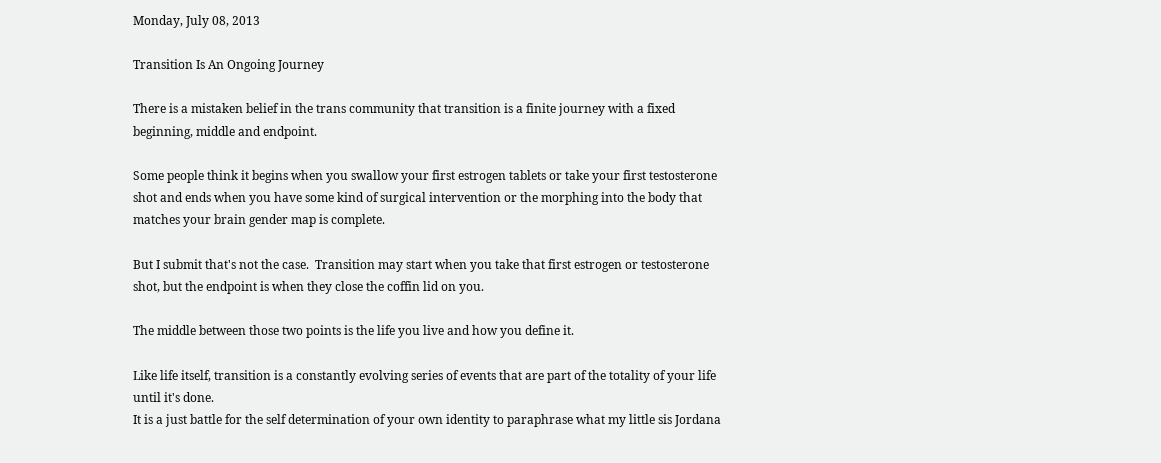Monday, July 08, 2013

Transition Is An Ongoing Journey

There is a mistaken belief in the trans community that transition is a finite journey with a fixed beginning, middle and endpoint.

Some people think it begins when you swallow your first estrogen tablets or take your first testosterone shot and ends when you have some kind of surgical intervention or the morphing into the body that matches your brain gender map is complete.

But I submit that's not the case.  Transition may start when you take that first estrogen or testosterone shot, but the endpoint is when they close the coffin lid on you.

The middle between those two points is the life you live and how you define it.

Like life itself, transition is a constantly evolving series of events that are part of the totality of your life until it's done.
It is a just battle for the self determination of your own identity to paraphrase what my little sis Jordana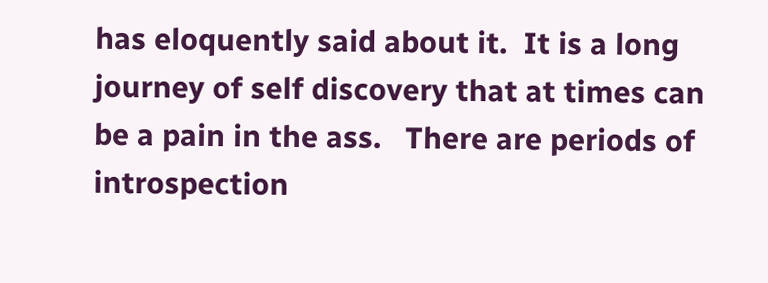has eloquently said about it.  It is a long journey of self discovery that at times can be a pain in the ass.   There are periods of introspection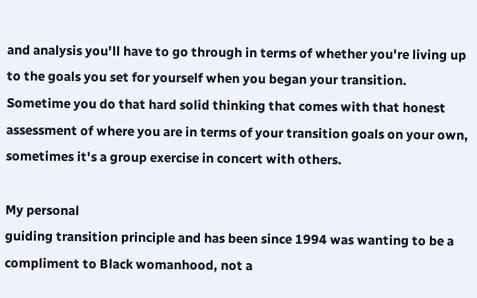and analysis you'll have to go through in terms of whether you're living up to the goals you set for yourself when you began your transition.   Sometime you do that hard solid thinking that comes with that honest assessment of where you are in terms of your transition goals on your own, sometimes it's a group exercise in concert with others.

My personal
guiding transition principle and has been since 1994 was wanting to be a compliment to Black womanhood, not a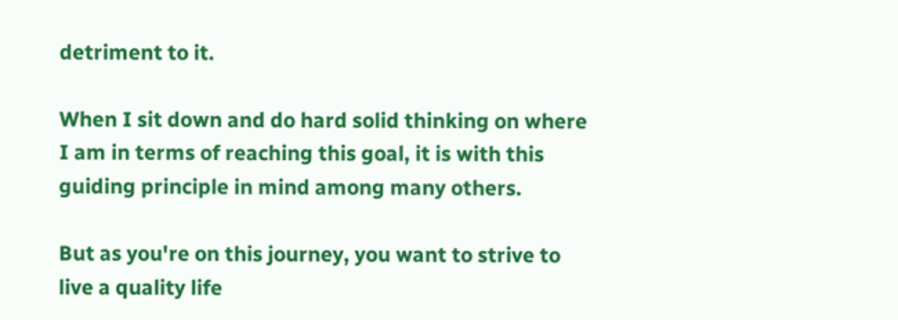detriment to it.

When I sit down and do hard solid thinking on where I am in terms of reaching this goal, it is with this guiding principle in mind among many others.

But as you're on this journey, you want to strive to live a quality life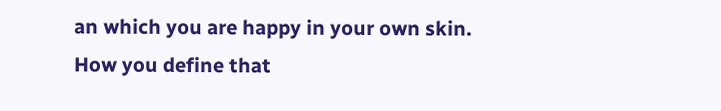an which you are happy in your own skin.  How you define that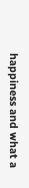happiness and what a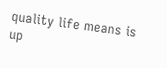quality life means is up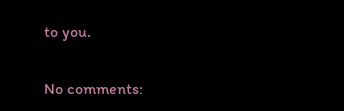to you.

No comments: